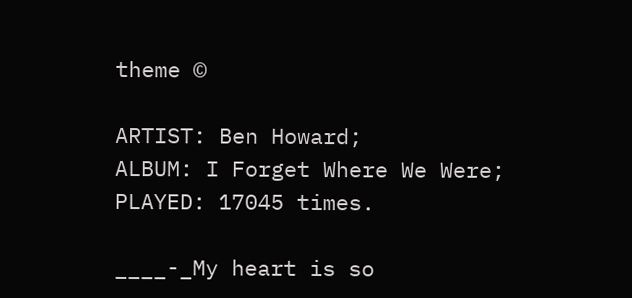theme ©

ARTIST: Ben Howard;
ALBUM: I Forget Where We Were;
PLAYED: 17045 times.

____-_My heart is so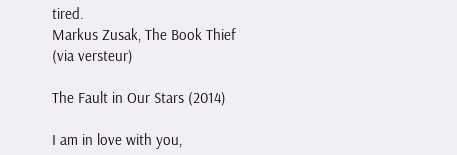tired.
Markus Zusak, The Book Thief  (via versteur)

The Fault in Our Stars (2014)

I am in love with you,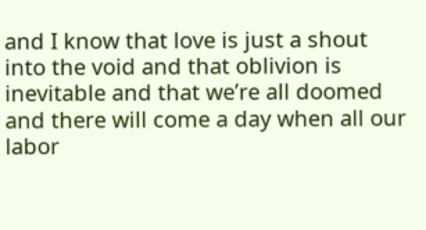and I know that love is just a shout into the void and that oblivion is inevitable and that we’re all doomed and there will come a day when all our labor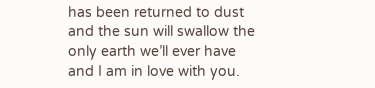has been returned to dust and the sun will swallow the only earth we’ll ever have and I am in love with you.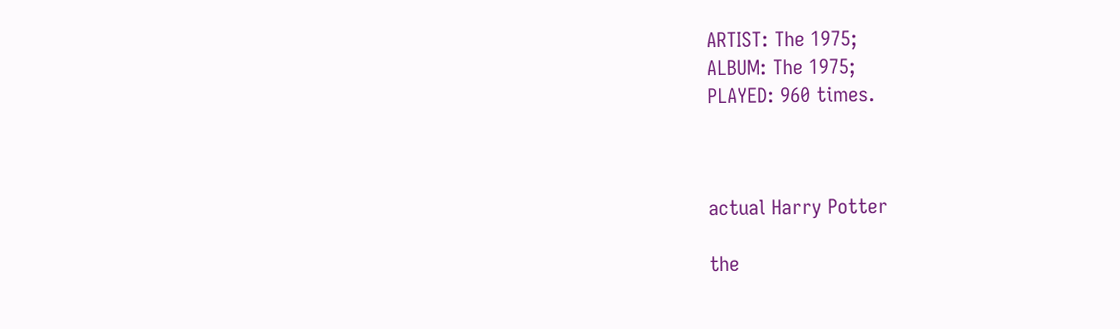ARTIST: The 1975;
ALBUM: The 1975;
PLAYED: 960 times.



actual Harry Potter

the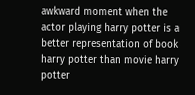awkward moment when the actor playing harry potter is a better representation of book harry potter than movie harry potter